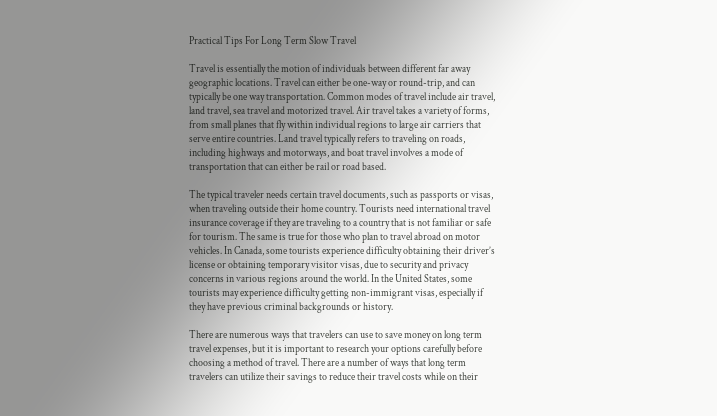Practical Tips For Long Term Slow Travel

Travel is essentially the motion of individuals between different far away geographic locations. Travel can either be one-way or round-trip, and can typically be one way transportation. Common modes of travel include air travel, land travel, sea travel and motorized travel. Air travel takes a variety of forms, from small planes that fly within individual regions to large air carriers that serve entire countries. Land travel typically refers to traveling on roads, including highways and motorways, and boat travel involves a mode of transportation that can either be rail or road based.

The typical traveler needs certain travel documents, such as passports or visas, when traveling outside their home country. Tourists need international travel insurance coverage if they are traveling to a country that is not familiar or safe for tourism. The same is true for those who plan to travel abroad on motor vehicles. In Canada, some tourists experience difficulty obtaining their driver’s license or obtaining temporary visitor visas, due to security and privacy concerns in various regions around the world. In the United States, some tourists may experience difficulty getting non-immigrant visas, especially if they have previous criminal backgrounds or history.

There are numerous ways that travelers can use to save money on long term travel expenses, but it is important to research your options carefully before choosing a method of travel. There are a number of ways that long term travelers can utilize their savings to reduce their travel costs while on their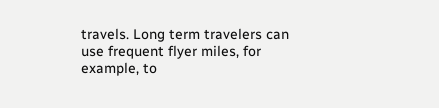travels. Long term travelers can use frequent flyer miles, for example, to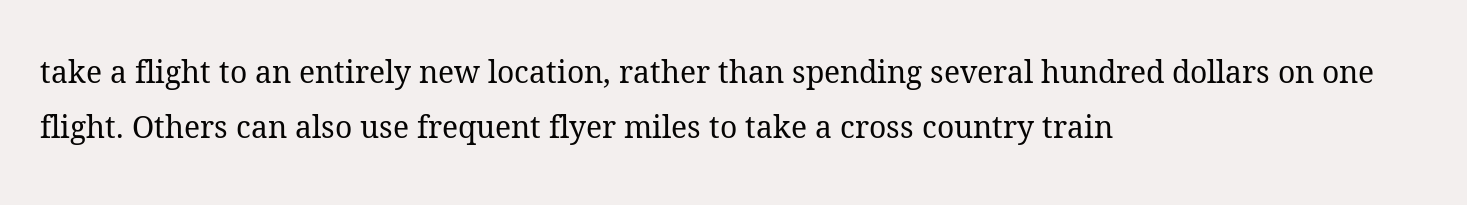take a flight to an entirely new location, rather than spending several hundred dollars on one flight. Others can also use frequent flyer miles to take a cross country train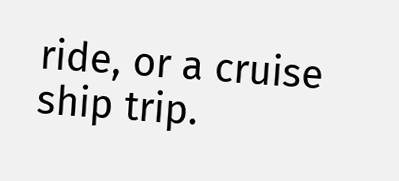ride, or a cruise ship trip.